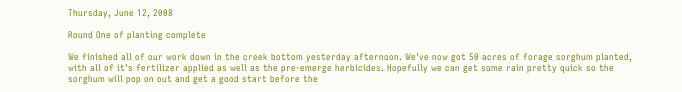Thursday, June 12, 2008

Round One of planting complete

We finished all of our work down in the creek bottom yesterday afternoon. We've now got 50 acres of forage sorghum planted, with all of it's fertilizer applied as well as the pre-emerge herbicides. Hopefully we can get some rain pretty quick so the sorghum will pop on out and get a good start before the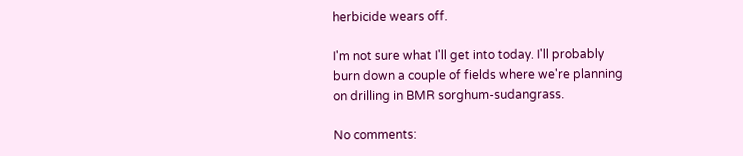herbicide wears off.

I'm not sure what I'll get into today. I'll probably burn down a couple of fields where we're planning on drilling in BMR sorghum-sudangrass.

No comments: